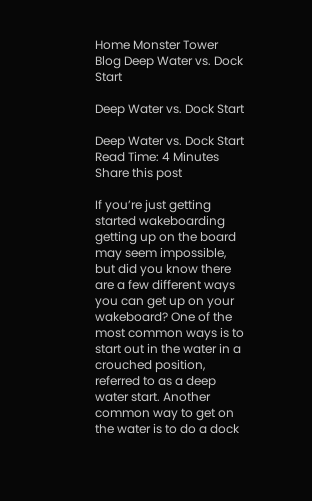Home Monster Tower Blog Deep Water vs. Dock Start

Deep Water vs. Dock Start

Deep Water vs. Dock Start
Read Time: 4 Minutes
Share this post

If you’re just getting started wakeboarding getting up on the board may seem impossible, but did you know there are a few different ways you can get up on your wakeboard? One of the most common ways is to start out in the water in a crouched position, referred to as a deep water start. Another common way to get on the water is to do a dock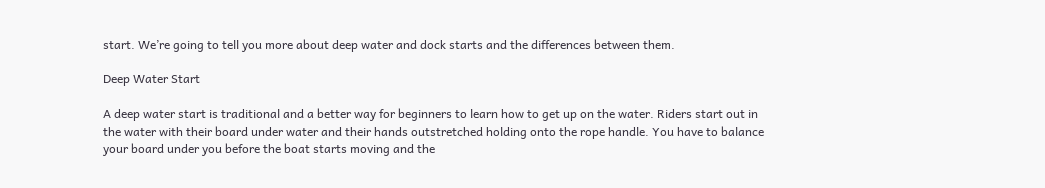start. We’re going to tell you more about deep water and dock starts and the differences between them.

Deep Water Start

A deep water start is traditional and a better way for beginners to learn how to get up on the water. Riders start out in the water with their board under water and their hands outstretched holding onto the rope handle. You have to balance your board under you before the boat starts moving and the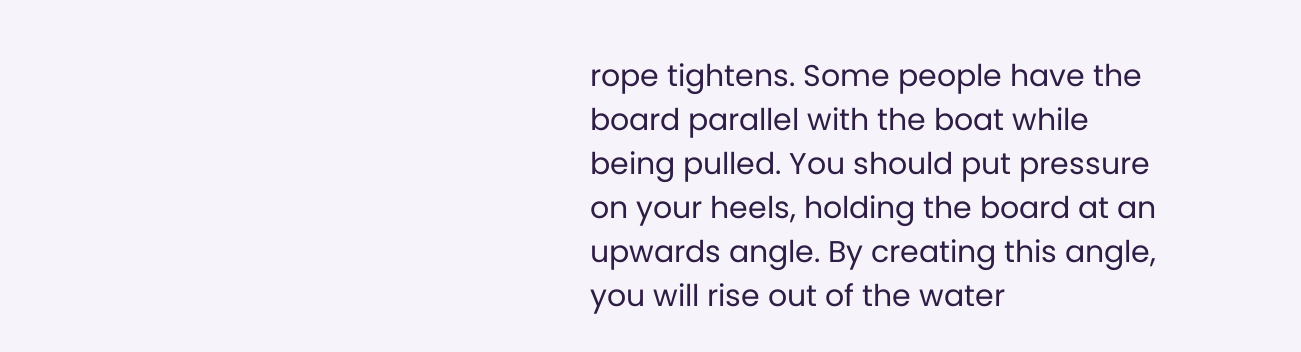rope tightens. Some people have the board parallel with the boat while being pulled. You should put pressure on your heels, holding the board at an upwards angle. By creating this angle, you will rise out of the water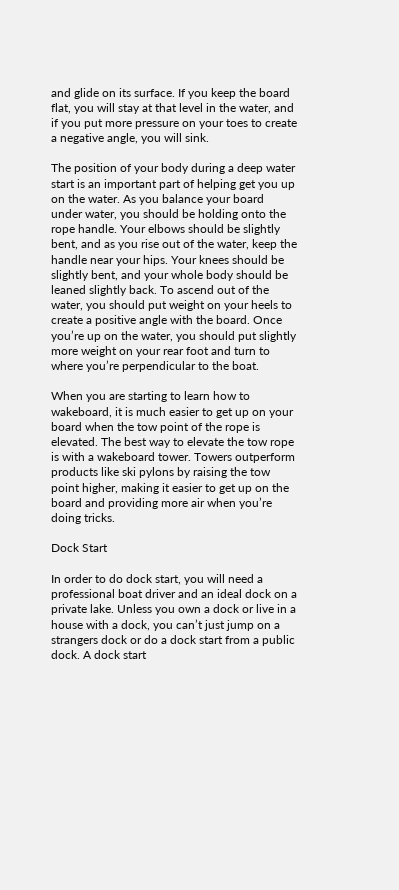and glide on its surface. If you keep the board flat, you will stay at that level in the water, and if you put more pressure on your toes to create a negative angle, you will sink.

The position of your body during a deep water start is an important part of helping get you up on the water. As you balance your board under water, you should be holding onto the rope handle. Your elbows should be slightly bent, and as you rise out of the water, keep the handle near your hips. Your knees should be slightly bent, and your whole body should be leaned slightly back. To ascend out of the water, you should put weight on your heels to create a positive angle with the board. Once you’re up on the water, you should put slightly more weight on your rear foot and turn to where you’re perpendicular to the boat.

When you are starting to learn how to wakeboard, it is much easier to get up on your board when the tow point of the rope is elevated. The best way to elevate the tow rope is with a wakeboard tower. Towers outperform products like ski pylons by raising the tow point higher, making it easier to get up on the board and providing more air when you’re doing tricks.

Dock Start

In order to do dock start, you will need a professional boat driver and an ideal dock on a private lake. Unless you own a dock or live in a house with a dock, you can’t just jump on a strangers dock or do a dock start from a public dock. A dock start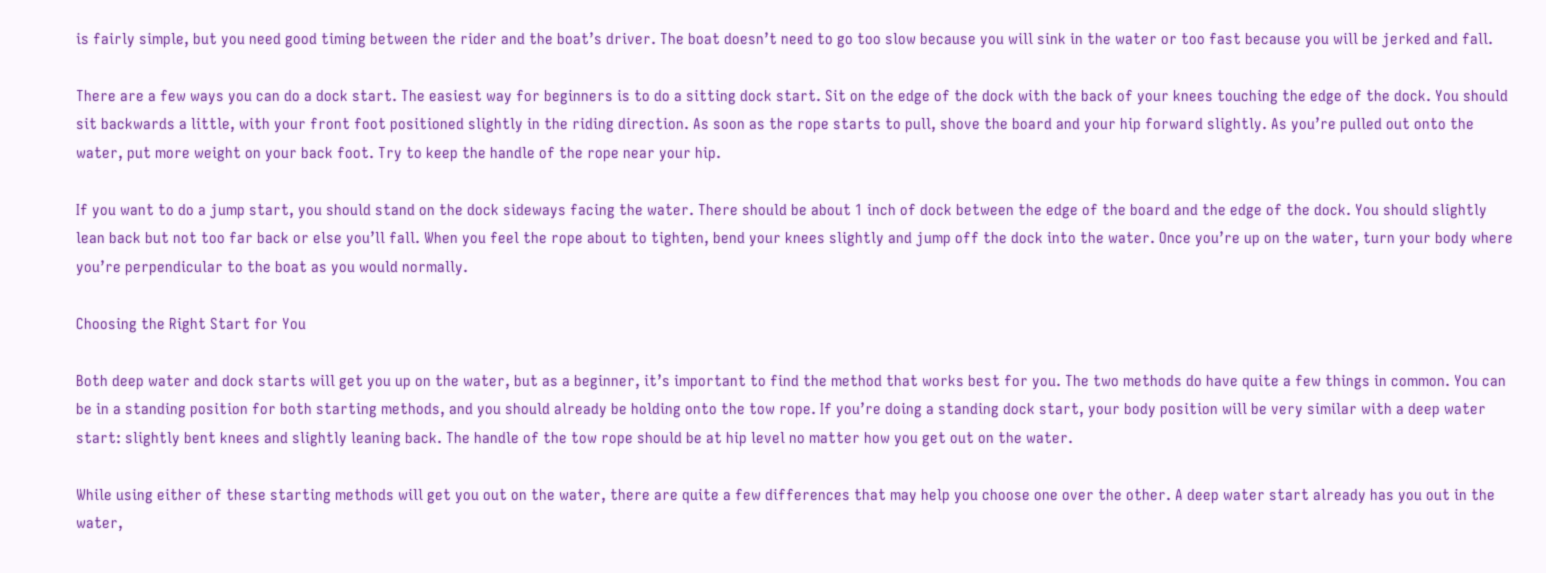is fairly simple, but you need good timing between the rider and the boat’s driver. The boat doesn’t need to go too slow because you will sink in the water or too fast because you will be jerked and fall.

There are a few ways you can do a dock start. The easiest way for beginners is to do a sitting dock start. Sit on the edge of the dock with the back of your knees touching the edge of the dock. You should sit backwards a little, with your front foot positioned slightly in the riding direction. As soon as the rope starts to pull, shove the board and your hip forward slightly. As you’re pulled out onto the water, put more weight on your back foot. Try to keep the handle of the rope near your hip.

If you want to do a jump start, you should stand on the dock sideways facing the water. There should be about 1 inch of dock between the edge of the board and the edge of the dock. You should slightly lean back but not too far back or else you’ll fall. When you feel the rope about to tighten, bend your knees slightly and jump off the dock into the water. Once you’re up on the water, turn your body where you’re perpendicular to the boat as you would normally.

Choosing the Right Start for You

Both deep water and dock starts will get you up on the water, but as a beginner, it’s important to find the method that works best for you. The two methods do have quite a few things in common. You can be in a standing position for both starting methods, and you should already be holding onto the tow rope. If you’re doing a standing dock start, your body position will be very similar with a deep water start: slightly bent knees and slightly leaning back. The handle of the tow rope should be at hip level no matter how you get out on the water.

While using either of these starting methods will get you out on the water, there are quite a few differences that may help you choose one over the other. A deep water start already has you out in the water,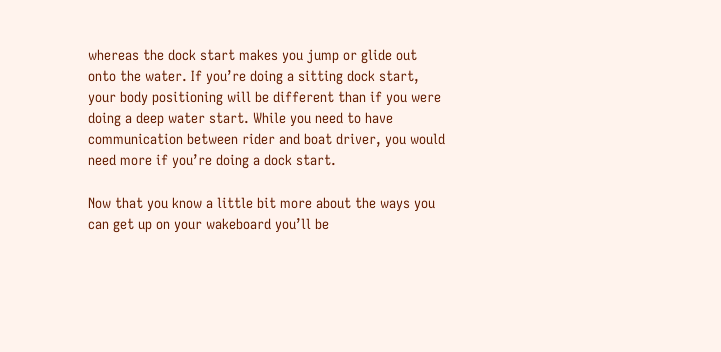whereas the dock start makes you jump or glide out onto the water. If you’re doing a sitting dock start, your body positioning will be different than if you were doing a deep water start. While you need to have communication between rider and boat driver, you would need more if you’re doing a dock start.

Now that you know a little bit more about the ways you can get up on your wakeboard you’ll be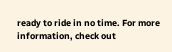ready to ride in no time. For more information, check out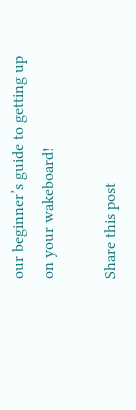our beginner’s guide to getting up on your wakeboard!

Share this post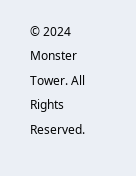© 2024 Monster Tower. All Rights Reserved.